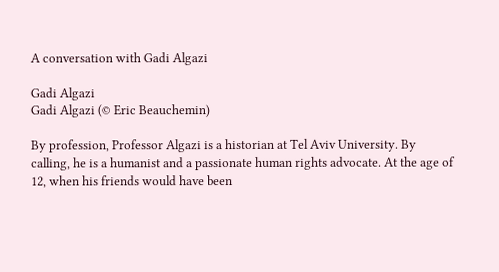A conversation with Gadi Algazi

Gadi Algazi
Gadi Algazi (© Eric Beauchemin)

By profession, Professor Algazi is a historian at Tel Aviv University. By calling, he is a humanist and a passionate human rights advocate. At the age of 12, when his friends would have been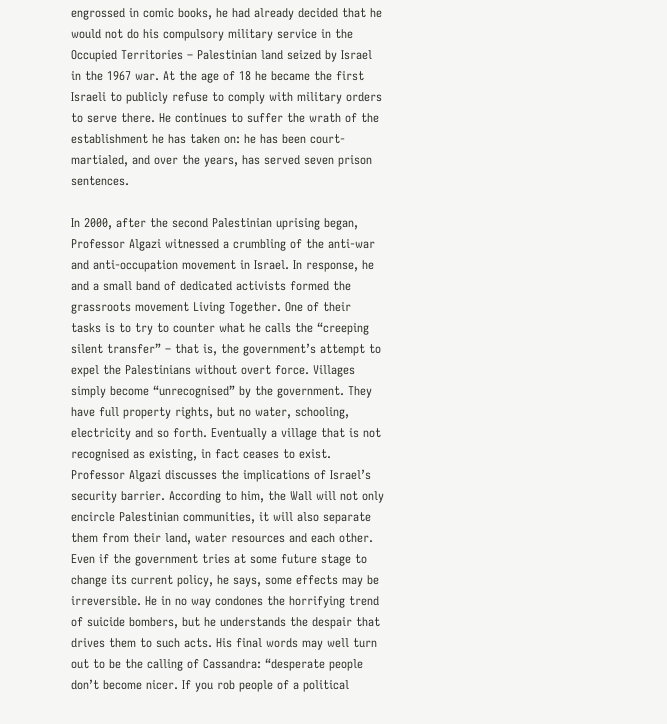engrossed in comic books, he had already decided that he would not do his compulsory military service in the Occupied Territories – Palestinian land seized by Israel in the 1967 war. At the age of 18 he became the first Israeli to publicly refuse to comply with military orders to serve there. He continues to suffer the wrath of the establishment he has taken on: he has been court-martialed, and over the years, has served seven prison sentences.

In 2000, after the second Palestinian uprising began, Professor Algazi witnessed a crumbling of the anti-war and anti-occupation movement in Israel. In response, he and a small band of dedicated activists formed the grassroots movement Living Together. One of their tasks is to try to counter what he calls the “creeping silent transfer” – that is, the government’s attempt to expel the Palestinians without overt force. Villages simply become “unrecognised” by the government. They have full property rights, but no water, schooling, electricity and so forth. Eventually a village that is not recognised as existing, in fact ceases to exist. Professor Algazi discusses the implications of Israel’s security barrier. According to him, the Wall will not only encircle Palestinian communities, it will also separate them from their land, water resources and each other. Even if the government tries at some future stage to change its current policy, he says, some effects may be irreversible. He in no way condones the horrifying trend of suicide bombers, but he understands the despair that drives them to such acts. His final words may well turn out to be the calling of Cassandra: “desperate people don’t become nicer. If you rob people of a political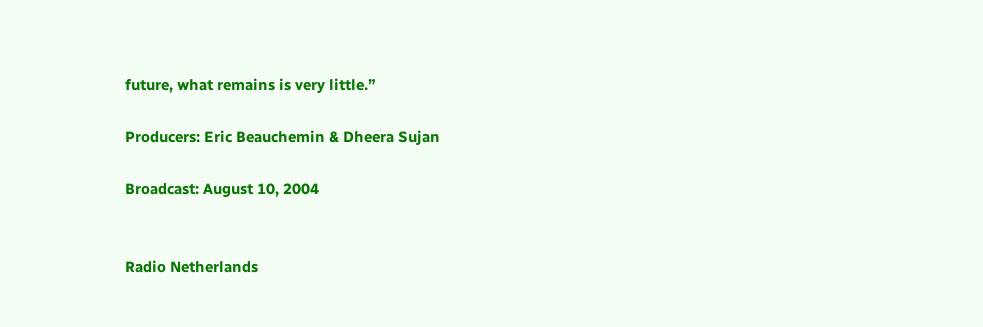future, what remains is very little.”

Producers: Eric Beauchemin & Dheera Sujan

Broadcast: August 10, 2004


Radio Netherlands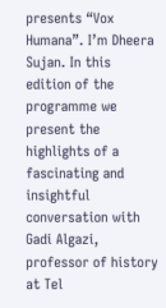presents “Vox Humana”. I’m Dheera Sujan. In this edition of the programme we present the highlights of a fascinating and insightful conversation with Gadi Algazi, professor of history at Tel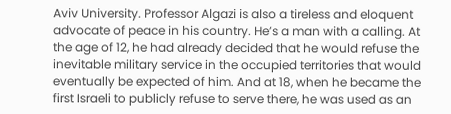Aviv University. Professor Algazi is also a tireless and eloquent advocate of peace in his country. He’s a man with a calling. At the age of 12, he had already decided that he would refuse the inevitable military service in the occupied territories that would eventually be expected of him. And at 18, when he became the first Israeli to publicly refuse to serve there, he was used as an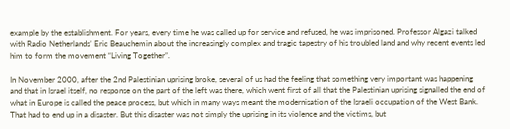example by the establishment. For years, every time he was called up for service and refused, he was imprisoned. Professor Algazi talked with Radio Netherlands’ Eric Beauchemin about the increasingly complex and tragic tapestry of his troubled land and why recent events led him to form the movement “Living Together”.

In November 2000, after the 2nd Palestinian uprising broke, several of us had the feeling that something very important was happening and that in Israel itself, no response on the part of the left was there, which went first of all that the Palestinian uprising signalled the end of what in Europe is called the peace process, but which in many ways meant the modernisation of the Israeli occupation of the West Bank. That had to end up in a disaster. But this disaster was not simply the uprising in its violence and the victims, but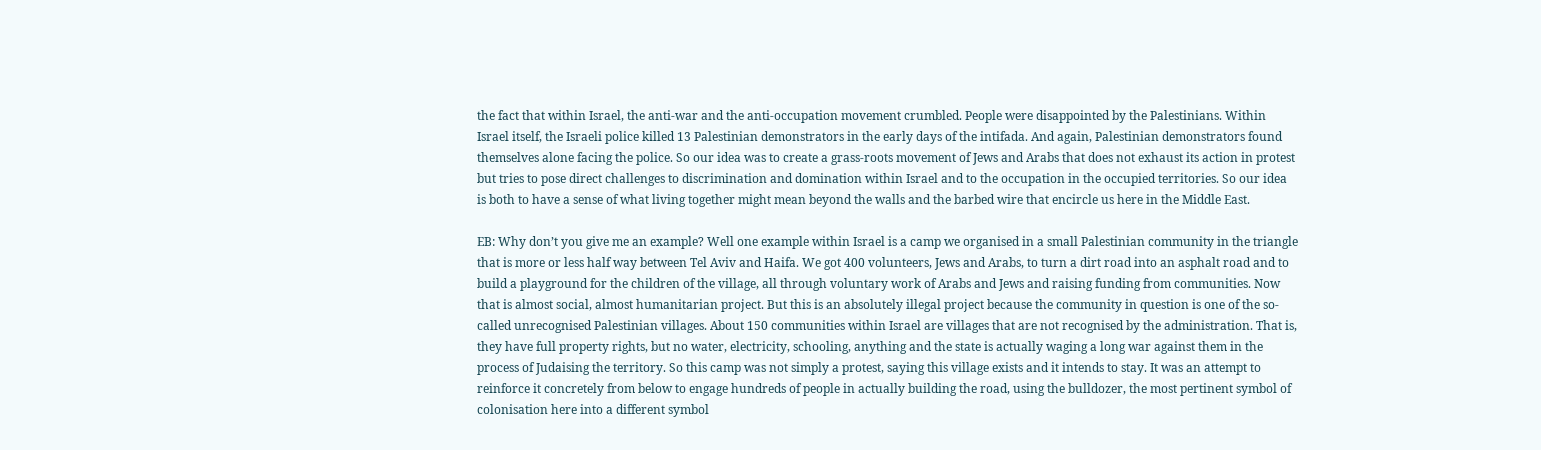the fact that within Israel, the anti-war and the anti-occupation movement crumbled. People were disappointed by the Palestinians. Within Israel itself, the Israeli police killed 13 Palestinian demonstrators in the early days of the intifada. And again, Palestinian demonstrators found themselves alone facing the police. So our idea was to create a grass-roots movement of Jews and Arabs that does not exhaust its action in protest but tries to pose direct challenges to discrimination and domination within Israel and to the occupation in the occupied territories. So our idea is both to have a sense of what living together might mean beyond the walls and the barbed wire that encircle us here in the Middle East.

EB: Why don’t you give me an example? Well one example within Israel is a camp we organised in a small Palestinian community in the triangle that is more or less half way between Tel Aviv and Haifa. We got 400 volunteers, Jews and Arabs, to turn a dirt road into an asphalt road and to build a playground for the children of the village, all through voluntary work of Arabs and Jews and raising funding from communities. Now that is almost social, almost humanitarian project. But this is an absolutely illegal project because the community in question is one of the so-called unrecognised Palestinian villages. About 150 communities within Israel are villages that are not recognised by the administration. That is, they have full property rights, but no water, electricity, schooling, anything and the state is actually waging a long war against them in the process of Judaising the territory. So this camp was not simply a protest, saying this village exists and it intends to stay. It was an attempt to reinforce it concretely from below to engage hundreds of people in actually building the road, using the bulldozer, the most pertinent symbol of colonisation here into a different symbol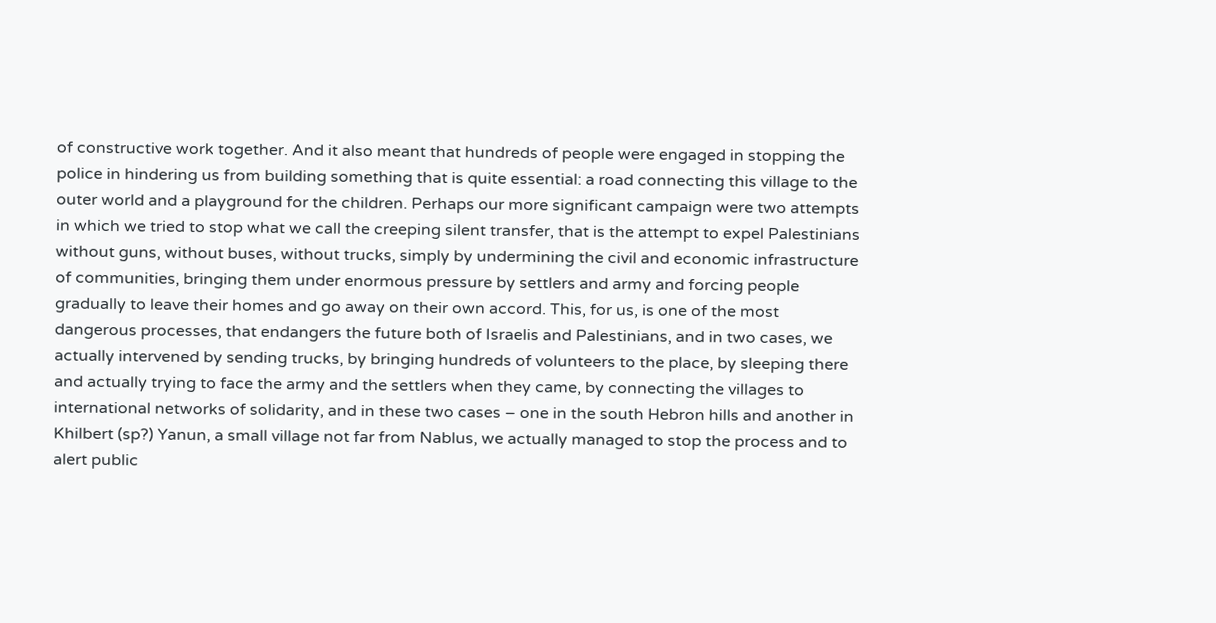of constructive work together. And it also meant that hundreds of people were engaged in stopping the police in hindering us from building something that is quite essential: a road connecting this village to the outer world and a playground for the children. Perhaps our more significant campaign were two attempts in which we tried to stop what we call the creeping silent transfer, that is the attempt to expel Palestinians without guns, without buses, without trucks, simply by undermining the civil and economic infrastructure of communities, bringing them under enormous pressure by settlers and army and forcing people gradually to leave their homes and go away on their own accord. This, for us, is one of the most dangerous processes, that endangers the future both of Israelis and Palestinians, and in two cases, we actually intervened by sending trucks, by bringing hundreds of volunteers to the place, by sleeping there and actually trying to face the army and the settlers when they came, by connecting the villages to international networks of solidarity, and in these two cases – one in the south Hebron hills and another in Khilbert (sp?) Yanun, a small village not far from Nablus, we actually managed to stop the process and to alert public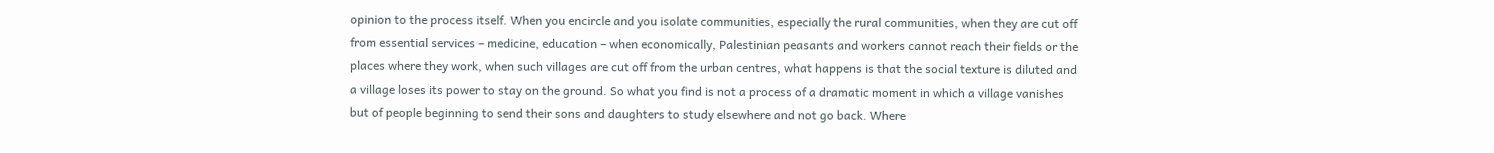opinion to the process itself. When you encircle and you isolate communities, especially the rural communities, when they are cut off from essential services – medicine, education – when economically, Palestinian peasants and workers cannot reach their fields or the places where they work, when such villages are cut off from the urban centres, what happens is that the social texture is diluted and a village loses its power to stay on the ground. So what you find is not a process of a dramatic moment in which a village vanishes but of people beginning to send their sons and daughters to study elsewhere and not go back. Where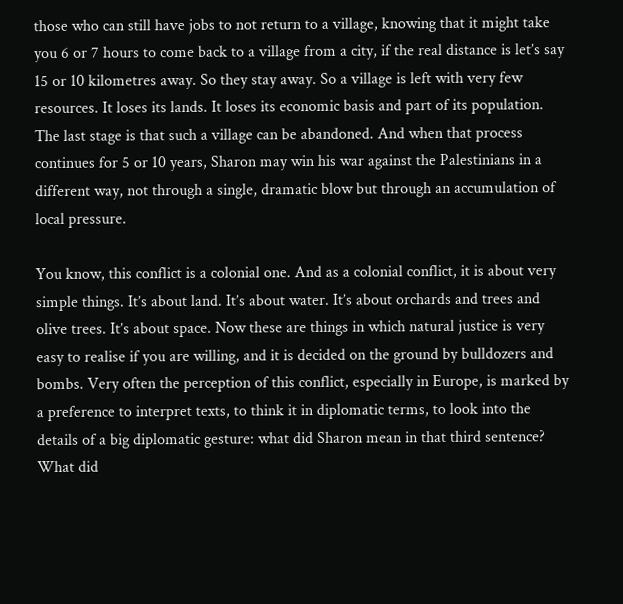those who can still have jobs to not return to a village, knowing that it might take you 6 or 7 hours to come back to a village from a city, if the real distance is let’s say 15 or 10 kilometres away. So they stay away. So a village is left with very few resources. It loses its lands. It loses its economic basis and part of its population. The last stage is that such a village can be abandoned. And when that process continues for 5 or 10 years, Sharon may win his war against the Palestinians in a different way, not through a single, dramatic blow but through an accumulation of local pressure.

You know, this conflict is a colonial one. And as a colonial conflict, it is about very simple things. It’s about land. It’s about water. It’s about orchards and trees and olive trees. It’s about space. Now these are things in which natural justice is very easy to realise if you are willing, and it is decided on the ground by bulldozers and bombs. Very often the perception of this conflict, especially in Europe, is marked by a preference to interpret texts, to think it in diplomatic terms, to look into the details of a big diplomatic gesture: what did Sharon mean in that third sentence? What did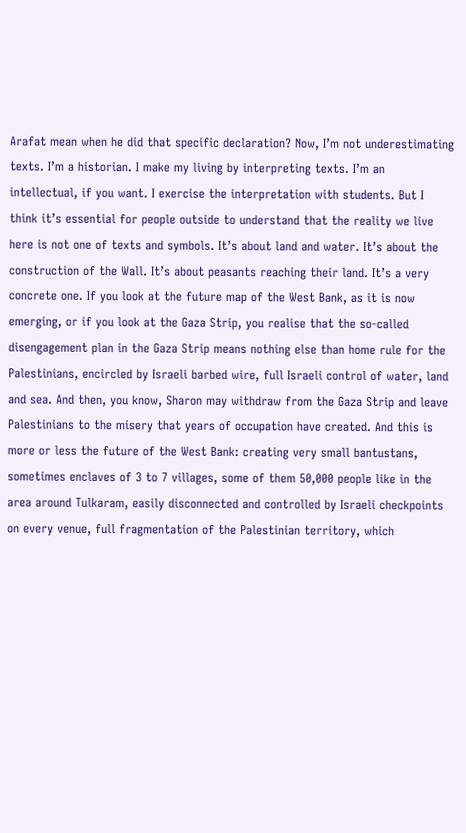Arafat mean when he did that specific declaration? Now, I’m not underestimating texts. I’m a historian. I make my living by interpreting texts. I’m an intellectual, if you want. I exercise the interpretation with students. But I think it’s essential for people outside to understand that the reality we live here is not one of texts and symbols. It’s about land and water. It’s about the construction of the Wall. It’s about peasants reaching their land. It’s a very concrete one. If you look at the future map of the West Bank, as it is now emerging, or if you look at the Gaza Strip, you realise that the so-called disengagement plan in the Gaza Strip means nothing else than home rule for the Palestinians, encircled by Israeli barbed wire, full Israeli control of water, land and sea. And then, you know, Sharon may withdraw from the Gaza Strip and leave Palestinians to the misery that years of occupation have created. And this is more or less the future of the West Bank: creating very small bantustans, sometimes enclaves of 3 to 7 villages, some of them 50,000 people like in the area around Tulkaram, easily disconnected and controlled by Israeli checkpoints on every venue, full fragmentation of the Palestinian territory, which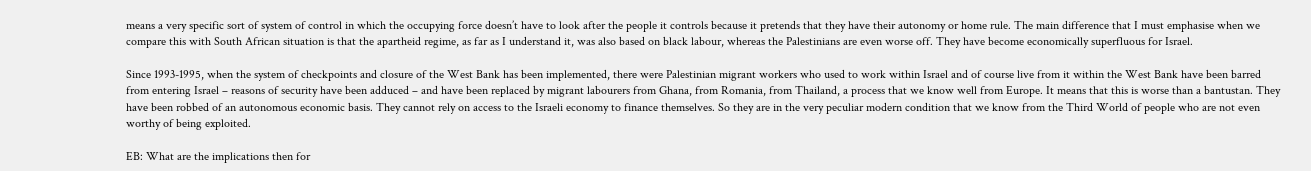means a very specific sort of system of control in which the occupying force doesn’t have to look after the people it controls because it pretends that they have their autonomy or home rule. The main difference that I must emphasise when we compare this with South African situation is that the apartheid regime, as far as I understand it, was also based on black labour, whereas the Palestinians are even worse off. They have become economically superfluous for Israel.

Since 1993-1995, when the system of checkpoints and closure of the West Bank has been implemented, there were Palestinian migrant workers who used to work within Israel and of course live from it within the West Bank have been barred from entering Israel – reasons of security have been adduced – and have been replaced by migrant labourers from Ghana, from Romania, from Thailand, a process that we know well from Europe. It means that this is worse than a bantustan. They have been robbed of an autonomous economic basis. They cannot rely on access to the Israeli economy to finance themselves. So they are in the very peculiar modern condition that we know from the Third World of people who are not even worthy of being exploited.

EB: What are the implications then for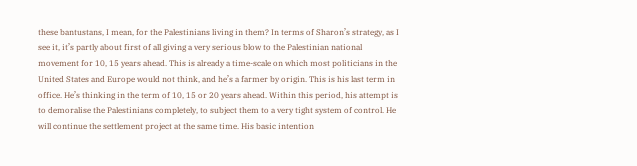these bantustans, I mean, for the Palestinians living in them? In terms of Sharon’s strategy, as I see it, it’s partly about first of all giving a very serious blow to the Palestinian national movement for 10, 15 years ahead. This is already a time-scale on which most politicians in the United States and Europe would not think, and he’s a farmer by origin. This is his last term in office. He’s thinking in the term of 10, 15 or 20 years ahead. Within this period, his attempt is to demoralise the Palestinians completely, to subject them to a very tight system of control. He will continue the settlement project at the same time. His basic intention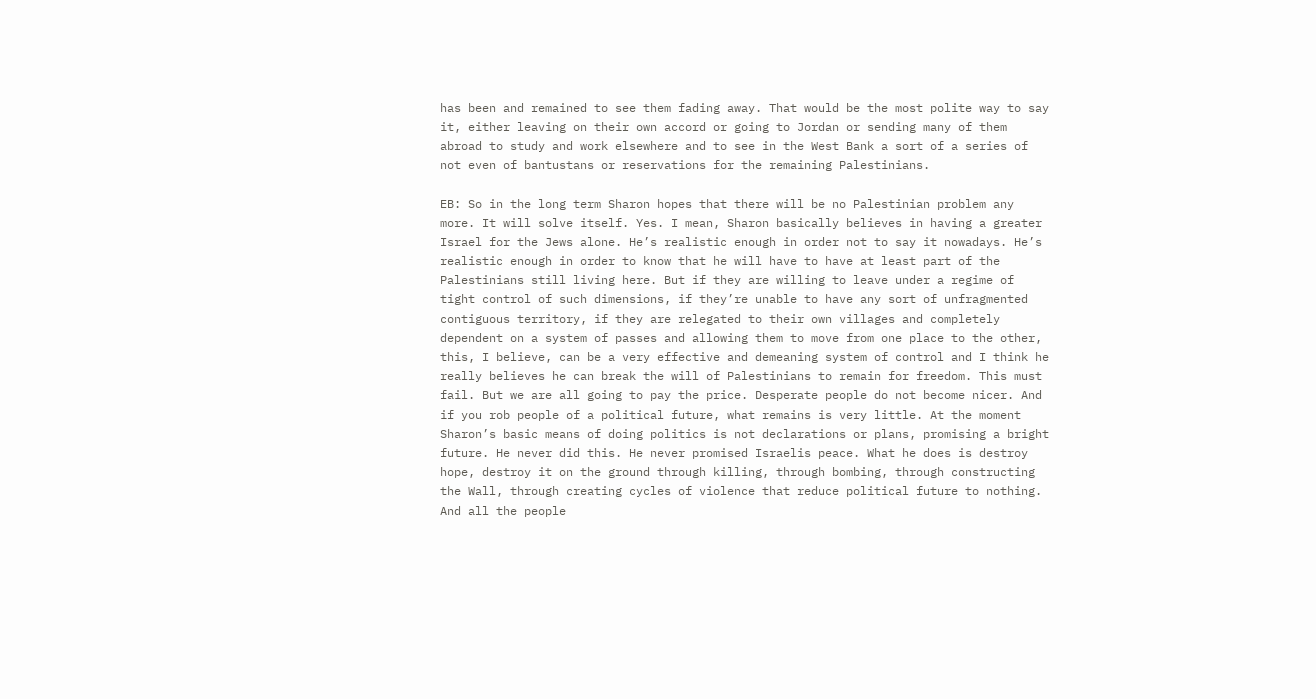has been and remained to see them fading away. That would be the most polite way to say it, either leaving on their own accord or going to Jordan or sending many of them abroad to study and work elsewhere and to see in the West Bank a sort of a series of not even of bantustans or reservations for the remaining Palestinians.

EB: So in the long term Sharon hopes that there will be no Palestinian problem any more. It will solve itself. Yes. I mean, Sharon basically believes in having a greater Israel for the Jews alone. He’s realistic enough in order not to say it nowadays. He’s realistic enough in order to know that he will have to have at least part of the Palestinians still living here. But if they are willing to leave under a regime of tight control of such dimensions, if they’re unable to have any sort of unfragmented contiguous territory, if they are relegated to their own villages and completely dependent on a system of passes and allowing them to move from one place to the other, this, I believe, can be a very effective and demeaning system of control and I think he really believes he can break the will of Palestinians to remain for freedom. This must fail. But we are all going to pay the price. Desperate people do not become nicer. And if you rob people of a political future, what remains is very little. At the moment Sharon’s basic means of doing politics is not declarations or plans, promising a bright future. He never did this. He never promised Israelis peace. What he does is destroy hope, destroy it on the ground through killing, through bombing, through constructing the Wall, through creating cycles of violence that reduce political future to nothing. And all the people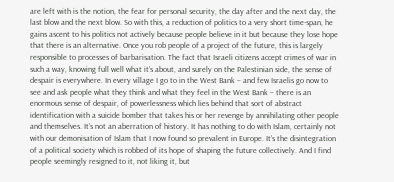are left with is the notion, the fear for personal security, the day after and the next day, the last blow and the next blow. So with this, a reduction of politics to a very short time-span, he gains ascent to his politics not actively because people believe in it but because they lose hope that there is an alternative. Once you rob people of a project of the future, this is largely responsible to processes of barbarisation. The fact that Israeli citizens accept crimes of war in such a way, knowing full well what it’s about, and surely on the Palestinian side, the sense of despair is everywhere. In every village I go to in the West Bank – and few Israelis go now to see and ask people what they think and what they feel in the West Bank – there is an enormous sense of despair, of powerlessness which lies behind that sort of abstract identification with a suicide bomber that takes his or her revenge by annihilating other people and themselves. It’s not an aberration of history. It has nothing to do with Islam, certainly not with our demonisation of Islam that I now found so prevalent in Europe. It’s the disintegration of a political society which is robbed of its hope of shaping the future collectively. And I find people seemingly resigned to it, not liking it, but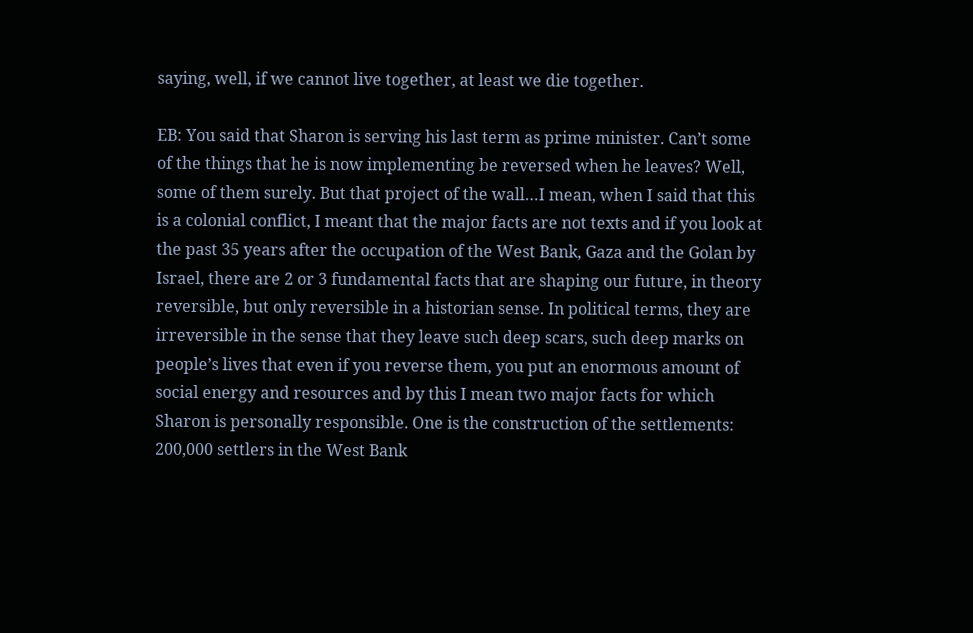saying, well, if we cannot live together, at least we die together.

EB: You said that Sharon is serving his last term as prime minister. Can’t some of the things that he is now implementing be reversed when he leaves? Well, some of them surely. But that project of the wall…I mean, when I said that this is a colonial conflict, I meant that the major facts are not texts and if you look at the past 35 years after the occupation of the West Bank, Gaza and the Golan by Israel, there are 2 or 3 fundamental facts that are shaping our future, in theory reversible, but only reversible in a historian sense. In political terms, they are irreversible in the sense that they leave such deep scars, such deep marks on people’s lives that even if you reverse them, you put an enormous amount of social energy and resources and by this I mean two major facts for which Sharon is personally responsible. One is the construction of the settlements: 200,000 settlers in the West Bank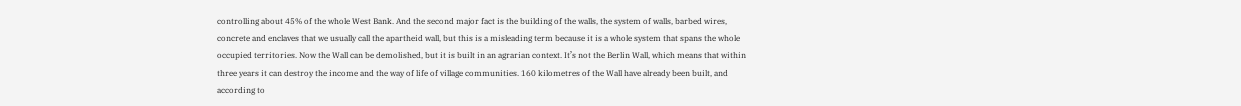controlling about 45% of the whole West Bank. And the second major fact is the building of the walls, the system of walls, barbed wires, concrete and enclaves that we usually call the apartheid wall, but this is a misleading term because it is a whole system that spans the whole occupied territories. Now the Wall can be demolished, but it is built in an agrarian context. It’s not the Berlin Wall, which means that within three years it can destroy the income and the way of life of village communities. 160 kilometres of the Wall have already been built, and according to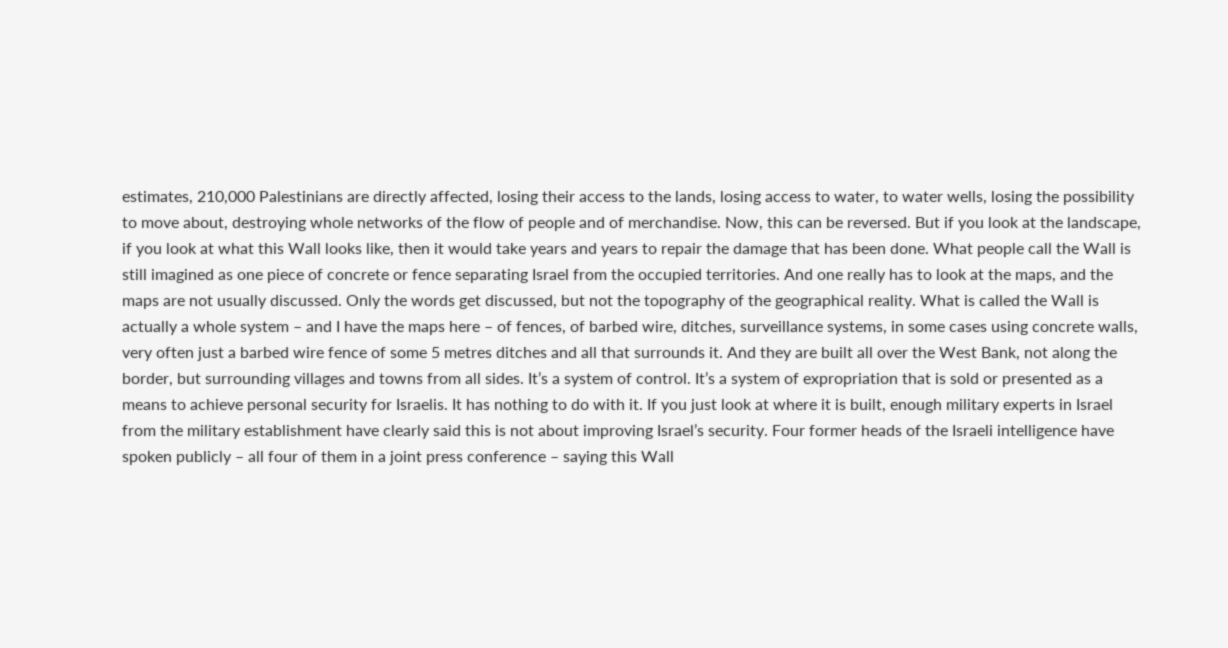estimates, 210,000 Palestinians are directly affected, losing their access to the lands, losing access to water, to water wells, losing the possibility to move about, destroying whole networks of the flow of people and of merchandise. Now, this can be reversed. But if you look at the landscape, if you look at what this Wall looks like, then it would take years and years to repair the damage that has been done. What people call the Wall is still imagined as one piece of concrete or fence separating Israel from the occupied territories. And one really has to look at the maps, and the maps are not usually discussed. Only the words get discussed, but not the topography of the geographical reality. What is called the Wall is actually a whole system – and I have the maps here – of fences, of barbed wire, ditches, surveillance systems, in some cases using concrete walls, very often just a barbed wire fence of some 5 metres ditches and all that surrounds it. And they are built all over the West Bank, not along the border, but surrounding villages and towns from all sides. It’s a system of control. It’s a system of expropriation that is sold or presented as a means to achieve personal security for Israelis. It has nothing to do with it. If you just look at where it is built, enough military experts in Israel from the military establishment have clearly said this is not about improving Israel’s security. Four former heads of the Israeli intelligence have spoken publicly – all four of them in a joint press conference – saying this Wall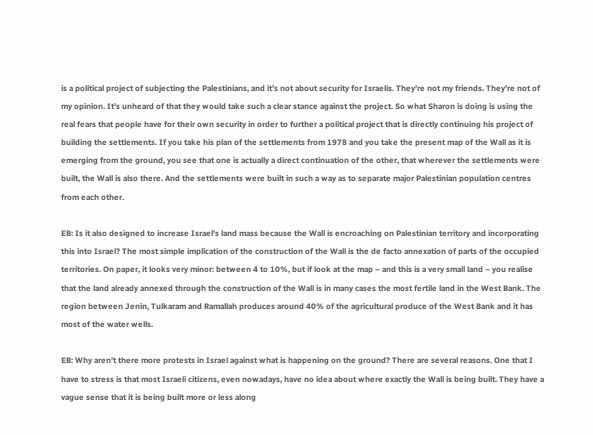is a political project of subjecting the Palestinians, and it’s not about security for Israelis. They’re not my friends. They’re not of my opinion. It’s unheard of that they would take such a clear stance against the project. So what Sharon is doing is using the real fears that people have for their own security in order to further a political project that is directly continuing his project of building the settlements. If you take his plan of the settlements from 1978 and you take the present map of the Wall as it is emerging from the ground, you see that one is actually a direct continuation of the other, that wherever the settlements were built, the Wall is also there. And the settlements were built in such a way as to separate major Palestinian population centres from each other.

EB: Is it also designed to increase Israel’s land mass because the Wall is encroaching on Palestinian territory and incorporating this into Israel? The most simple implication of the construction of the Wall is the de facto annexation of parts of the occupied territories. On paper, it looks very minor: between 4 to 10%, but if look at the map – and this is a very small land – you realise that the land already annexed through the construction of the Wall is in many cases the most fertile land in the West Bank. The region between Jenin, Tulkaram and Ramallah produces around 40% of the agricultural produce of the West Bank and it has most of the water wells.

EB: Why aren’t there more protests in Israel against what is happening on the ground? There are several reasons. One that I have to stress is that most Israeli citizens, even nowadays, have no idea about where exactly the Wall is being built. They have a vague sense that it is being built more or less along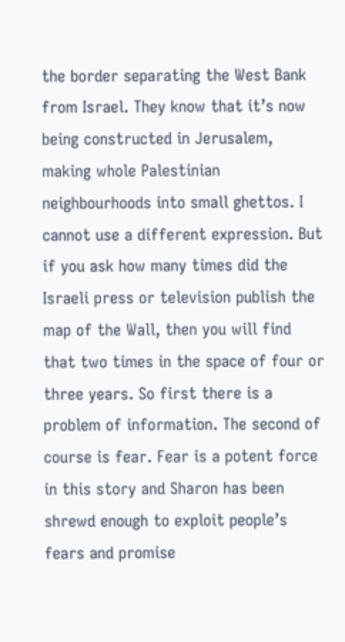the border separating the West Bank from Israel. They know that it’s now being constructed in Jerusalem, making whole Palestinian neighbourhoods into small ghettos. I cannot use a different expression. But if you ask how many times did the Israeli press or television publish the map of the Wall, then you will find that two times in the space of four or three years. So first there is a problem of information. The second of course is fear. Fear is a potent force in this story and Sharon has been shrewd enough to exploit people’s fears and promise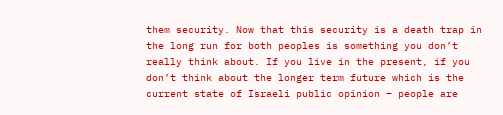them security. Now that this security is a death trap in the long run for both peoples is something you don’t really think about. If you live in the present, if you don’t think about the longer term future which is the current state of Israeli public opinion – people are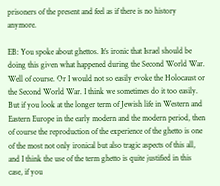prisoners of the present and feel as if there is no history anymore.

EB: You spoke about ghettos. It’s ironic that Israel should be doing this given what happened during the Second World War. Well of course. Or I would not so easily evoke the Holocaust or the Second World War. I think we sometimes do it too easily. But if you look at the longer term of Jewish life in Western and Eastern Europe in the early modern and the modern period, then of course the reproduction of the experience of the ghetto is one of the most not only ironical but also tragic aspects of this all, and I think the use of the term ghetto is quite justified in this case, if you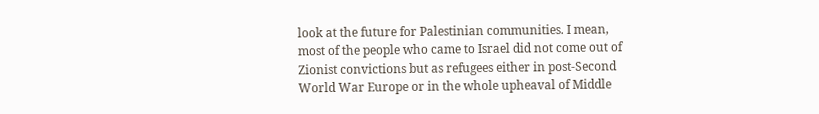look at the future for Palestinian communities. I mean, most of the people who came to Israel did not come out of Zionist convictions but as refugees either in post-Second World War Europe or in the whole upheaval of Middle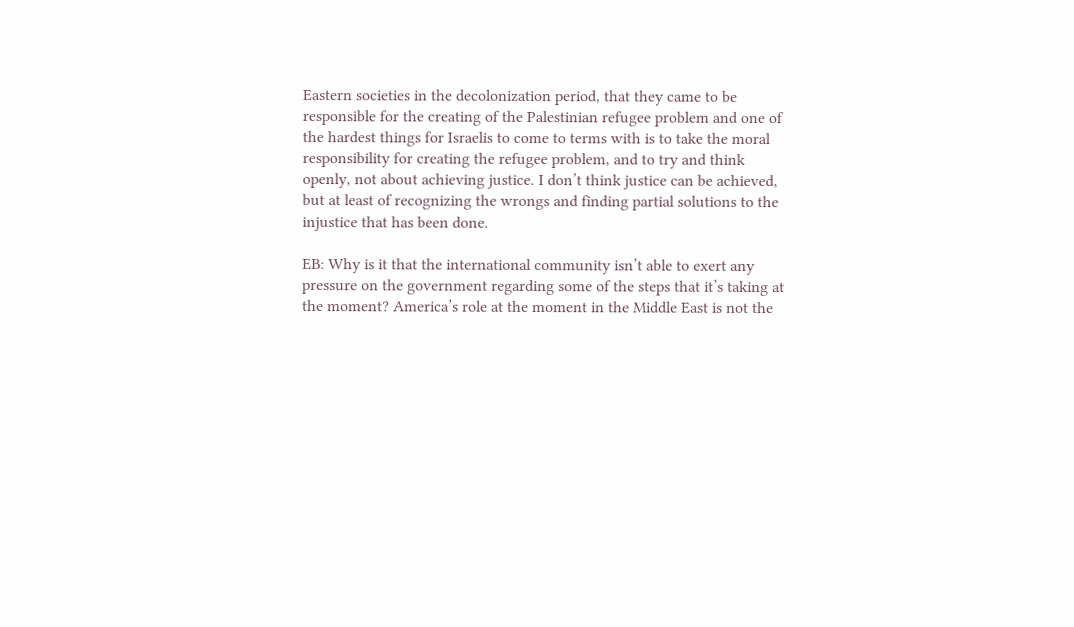Eastern societies in the decolonization period, that they came to be responsible for the creating of the Palestinian refugee problem and one of the hardest things for Israelis to come to terms with is to take the moral responsibility for creating the refugee problem, and to try and think openly, not about achieving justice. I don’t think justice can be achieved, but at least of recognizing the wrongs and finding partial solutions to the injustice that has been done.

EB: Why is it that the international community isn’t able to exert any pressure on the government regarding some of the steps that it’s taking at the moment? America’s role at the moment in the Middle East is not the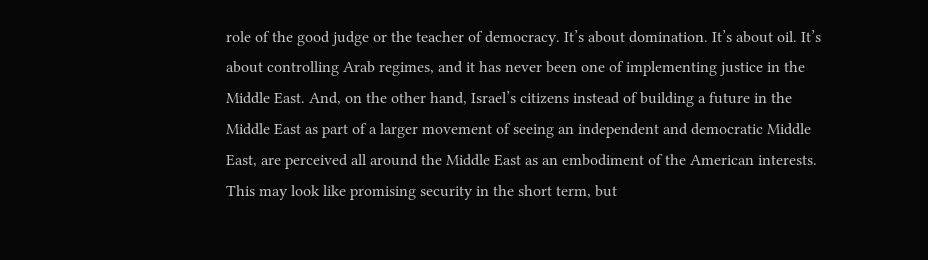role of the good judge or the teacher of democracy. It’s about domination. It’s about oil. It’s about controlling Arab regimes, and it has never been one of implementing justice in the Middle East. And, on the other hand, Israel’s citizens instead of building a future in the Middle East as part of a larger movement of seeing an independent and democratic Middle East, are perceived all around the Middle East as an embodiment of the American interests. This may look like promising security in the short term, but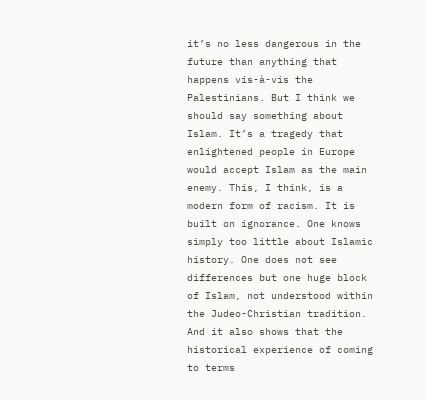it’s no less dangerous in the future than anything that happens vis-à-vis the Palestinians. But I think we should say something about Islam. It’s a tragedy that enlightened people in Europe would accept Islam as the main enemy. This, I think, is a modern form of racism. It is built on ignorance. One knows simply too little about Islamic history. One does not see differences but one huge block of Islam, not understood within the Judeo-Christian tradition. And it also shows that the historical experience of coming to terms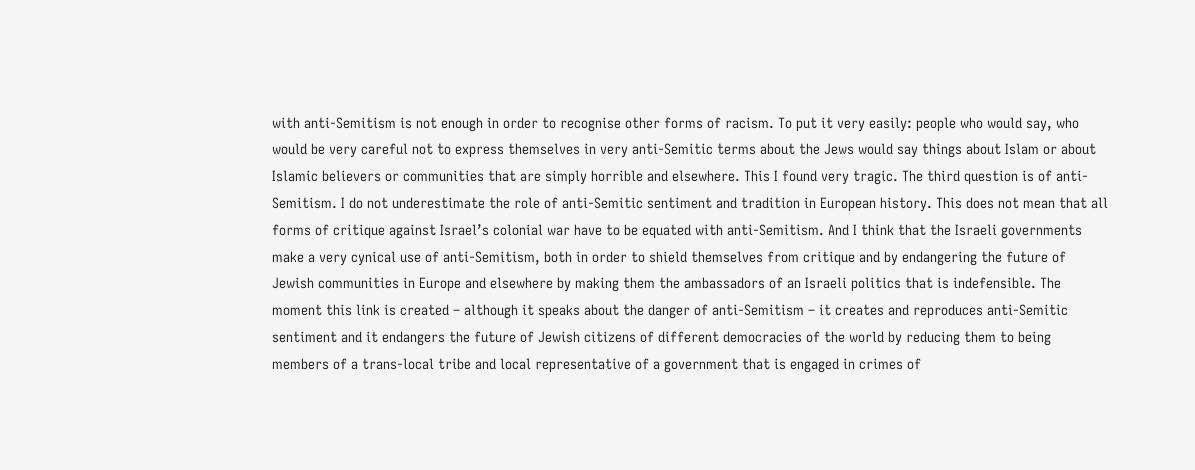with anti-Semitism is not enough in order to recognise other forms of racism. To put it very easily: people who would say, who would be very careful not to express themselves in very anti-Semitic terms about the Jews would say things about Islam or about Islamic believers or communities that are simply horrible and elsewhere. This I found very tragic. The third question is of anti-Semitism. I do not underestimate the role of anti-Semitic sentiment and tradition in European history. This does not mean that all forms of critique against Israel’s colonial war have to be equated with anti-Semitism. And I think that the Israeli governments make a very cynical use of anti-Semitism, both in order to shield themselves from critique and by endangering the future of Jewish communities in Europe and elsewhere by making them the ambassadors of an Israeli politics that is indefensible. The moment this link is created – although it speaks about the danger of anti-Semitism – it creates and reproduces anti-Semitic sentiment and it endangers the future of Jewish citizens of different democracies of the world by reducing them to being members of a trans-local tribe and local representative of a government that is engaged in crimes of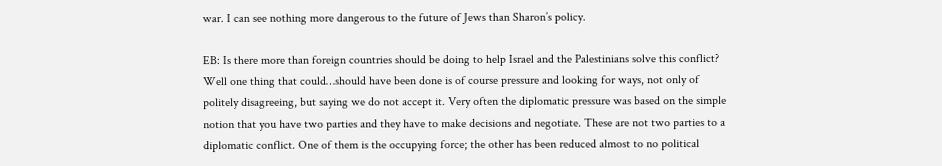war. I can see nothing more dangerous to the future of Jews than Sharon’s policy.

EB: Is there more than foreign countries should be doing to help Israel and the Palestinians solve this conflict? Well one thing that could…should have been done is of course pressure and looking for ways, not only of politely disagreeing, but saying we do not accept it. Very often the diplomatic pressure was based on the simple notion that you have two parties and they have to make decisions and negotiate. These are not two parties to a diplomatic conflict. One of them is the occupying force; the other has been reduced almost to no political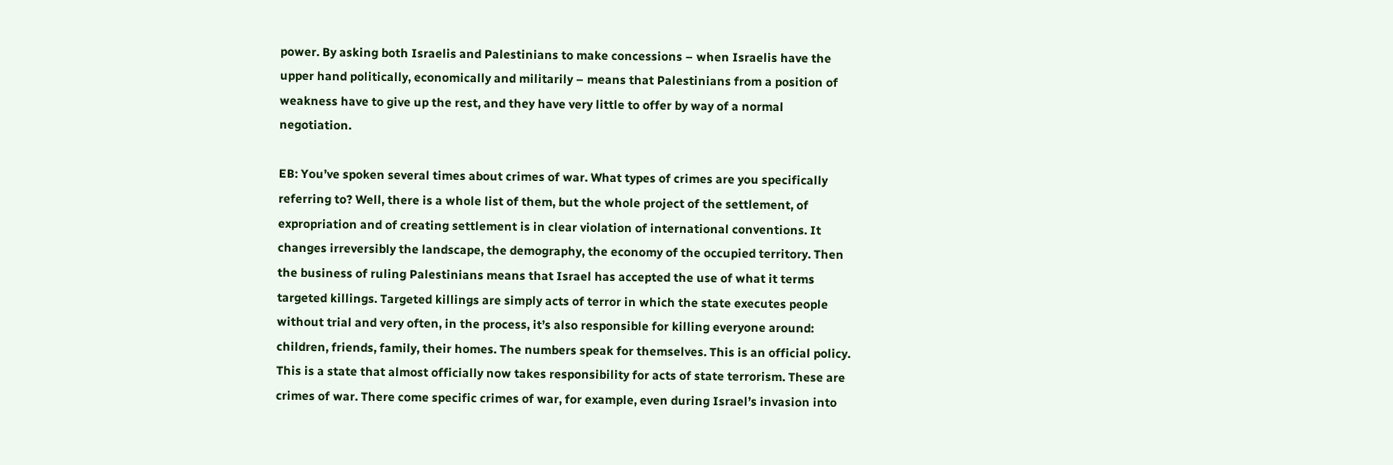power. By asking both Israelis and Palestinians to make concessions – when Israelis have the upper hand politically, economically and militarily – means that Palestinians from a position of weakness have to give up the rest, and they have very little to offer by way of a normal negotiation.

EB: You’ve spoken several times about crimes of war. What types of crimes are you specifically referring to? Well, there is a whole list of them, but the whole project of the settlement, of expropriation and of creating settlement is in clear violation of international conventions. It changes irreversibly the landscape, the demography, the economy of the occupied territory. Then the business of ruling Palestinians means that Israel has accepted the use of what it terms targeted killings. Targeted killings are simply acts of terror in which the state executes people without trial and very often, in the process, it’s also responsible for killing everyone around: children, friends, family, their homes. The numbers speak for themselves. This is an official policy. This is a state that almost officially now takes responsibility for acts of state terrorism. These are crimes of war. There come specific crimes of war, for example, even during Israel’s invasion into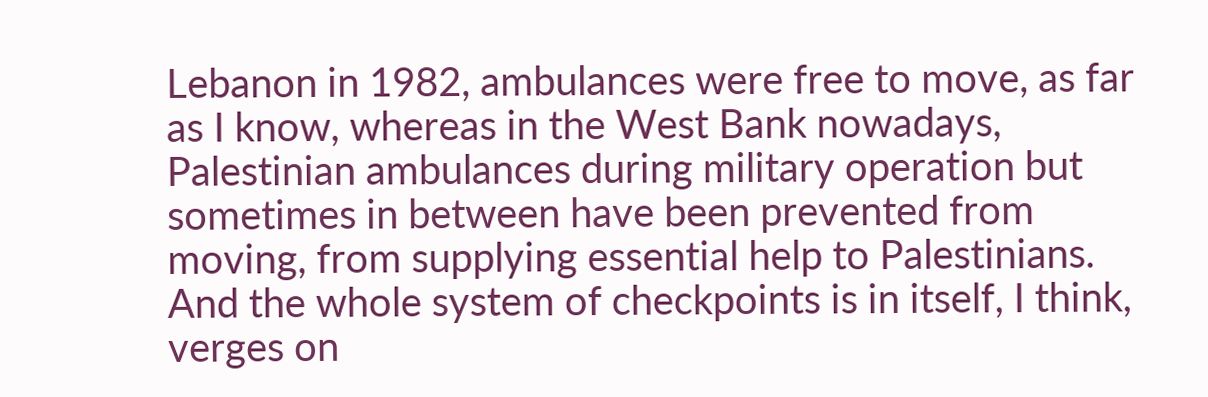Lebanon in 1982, ambulances were free to move, as far as I know, whereas in the West Bank nowadays, Palestinian ambulances during military operation but sometimes in between have been prevented from moving, from supplying essential help to Palestinians. And the whole system of checkpoints is in itself, I think, verges on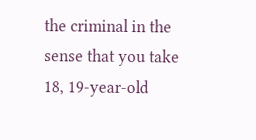the criminal in the sense that you take 18, 19-year-old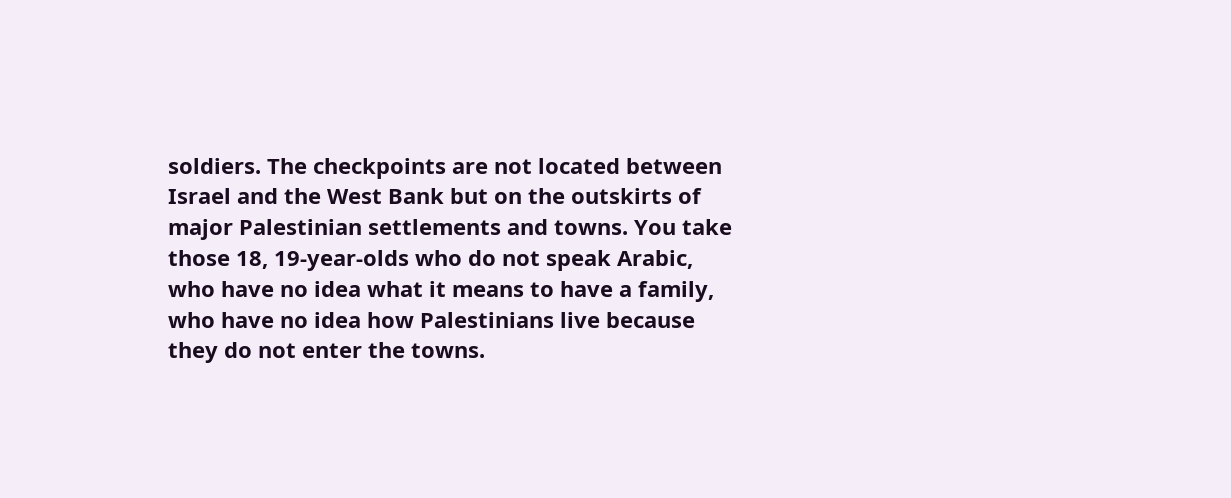soldiers. The checkpoints are not located between Israel and the West Bank but on the outskirts of major Palestinian settlements and towns. You take those 18, 19-year-olds who do not speak Arabic, who have no idea what it means to have a family, who have no idea how Palestinians live because they do not enter the towns.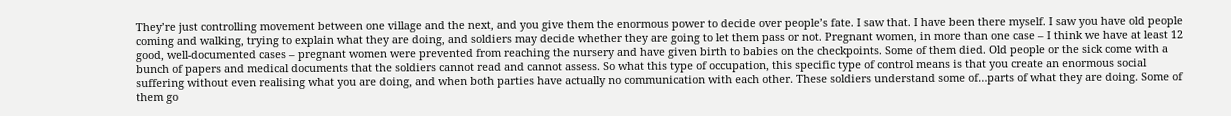They’re just controlling movement between one village and the next, and you give them the enormous power to decide over people’s fate. I saw that. I have been there myself. I saw you have old people coming and walking, trying to explain what they are doing, and soldiers may decide whether they are going to let them pass or not. Pregnant women, in more than one case – I think we have at least 12 good, well-documented cases – pregnant women were prevented from reaching the nursery and have given birth to babies on the checkpoints. Some of them died. Old people or the sick come with a bunch of papers and medical documents that the soldiers cannot read and cannot assess. So what this type of occupation, this specific type of control means is that you create an enormous social suffering without even realising what you are doing, and when both parties have actually no communication with each other. These soldiers understand some of…parts of what they are doing. Some of them go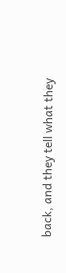back, and they tell what they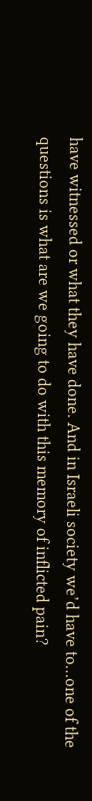have witnessed or what they have done. And in Israeli society we’d have to…one of the questions is what are we going to do with this memory of inflicted pain?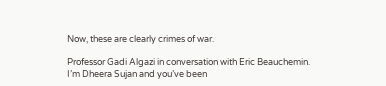Now, these are clearly crimes of war.

Professor Gadi Algazi in conversation with Eric Beauchemin. I’m Dheera Sujan and you’ve been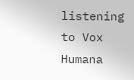listening to Vox Humana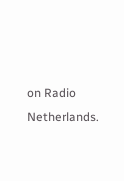on Radio Netherlands.